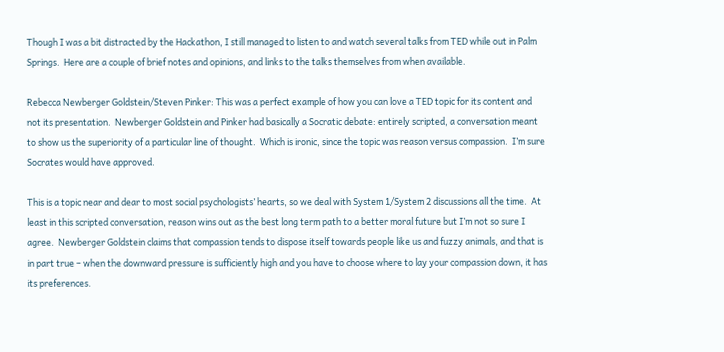Though I was a bit distracted by the Hackathon, I still managed to listen to and watch several talks from TED while out in Palm Springs.  Here are a couple of brief notes and opinions, and links to the talks themselves from when available.

Rebecca Newberger Goldstein/Steven Pinker: This was a perfect example of how you can love a TED topic for its content and not its presentation.  Newberger Goldstein and Pinker had basically a Socratic debate: entirely scripted, a conversation meant to show us the superiority of a particular line of thought.  Which is ironic, since the topic was reason versus compassion.  I’m sure Socrates would have approved.

This is a topic near and dear to most social psychologists’ hearts, so we deal with System 1/System 2 discussions all the time.  At least in this scripted conversation, reason wins out as the best long term path to a better moral future but I’m not so sure I agree.  Newberger Goldstein claims that compassion tends to dispose itself towards people like us and fuzzy animals, and that is in part true – when the downward pressure is sufficiently high and you have to choose where to lay your compassion down, it has its preferences.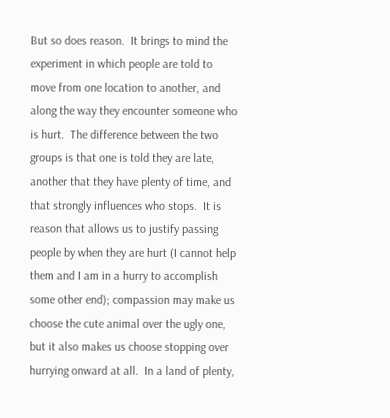But so does reason.  It brings to mind the experiment in which people are told to move from one location to another, and along the way they encounter someone who is hurt.  The difference between the two groups is that one is told they are late, another that they have plenty of time, and that strongly influences who stops.  It is reason that allows us to justify passing people by when they are hurt (I cannot help them and I am in a hurry to accomplish some other end); compassion may make us choose the cute animal over the ugly one, but it also makes us choose stopping over hurrying onward at all.  In a land of plenty,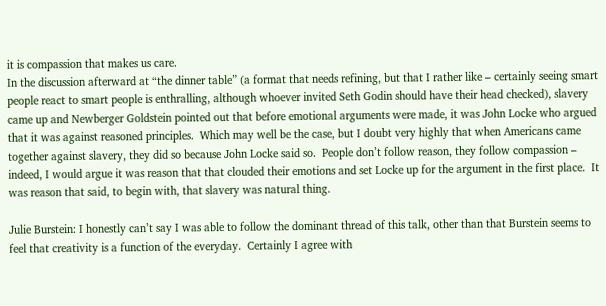it is compassion that makes us care.
In the discussion afterward at “the dinner table” (a format that needs refining, but that I rather like – certainly seeing smart people react to smart people is enthralling, although whoever invited Seth Godin should have their head checked), slavery came up and Newberger Goldstein pointed out that before emotional arguments were made, it was John Locke who argued that it was against reasoned principles.  Which may well be the case, but I doubt very highly that when Americans came together against slavery, they did so because John Locke said so.  People don’t follow reason, they follow compassion – indeed, I would argue it was reason that that clouded their emotions and set Locke up for the argument in the first place.  It was reason that said, to begin with, that slavery was natural thing.

Julie Burstein: I honestly can’t say I was able to follow the dominant thread of this talk, other than that Burstein seems to feel that creativity is a function of the everyday.  Certainly I agree with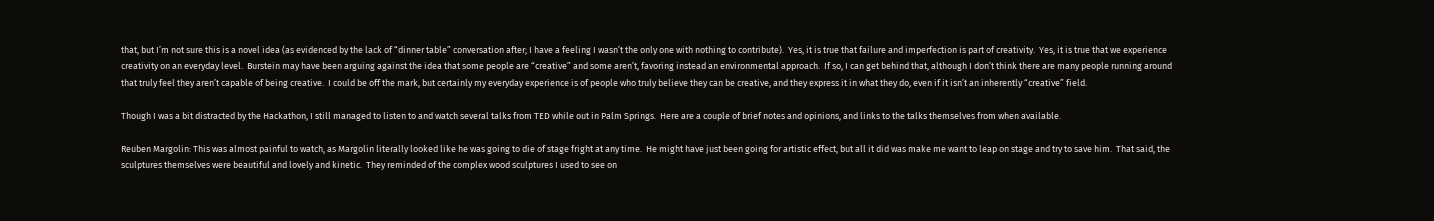that, but I’m not sure this is a novel idea (as evidenced by the lack of “dinner table” conversation after; I have a feeling I wasn’t the only one with nothing to contribute).  Yes, it is true that failure and imperfection is part of creativity.  Yes, it is true that we experience creativity on an everyday level.  Burstein may have been arguing against the idea that some people are “creative” and some aren’t, favoring instead an environmental approach.  If so, I can get behind that, although I don’t think there are many people running around that truly feel they aren’t capable of being creative.  I could be off the mark, but certainly my everyday experience is of people who truly believe they can be creative, and they express it in what they do, even if it isn’t an inherently “creative” field.

Though I was a bit distracted by the Hackathon, I still managed to listen to and watch several talks from TED while out in Palm Springs.  Here are a couple of brief notes and opinions, and links to the talks themselves from when available.

Reuben Margolin: This was almost painful to watch, as Margolin literally looked like he was going to die of stage fright at any time.  He might have just been going for artistic effect, but all it did was make me want to leap on stage and try to save him.  That said, the sculptures themselves were beautiful and lovely and kinetic.  They reminded of the complex wood sculptures I used to see on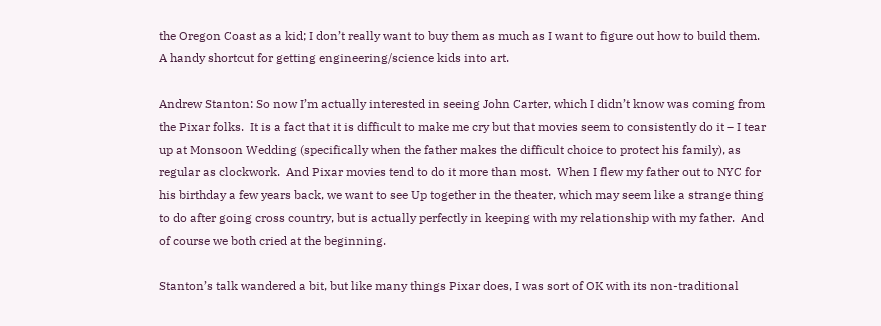the Oregon Coast as a kid; I don’t really want to buy them as much as I want to figure out how to build them.  A handy shortcut for getting engineering/science kids into art.

Andrew Stanton: So now I’m actually interested in seeing John Carter, which I didn’t know was coming from the Pixar folks.  It is a fact that it is difficult to make me cry but that movies seem to consistently do it – I tear up at Monsoon Wedding (specifically when the father makes the difficult choice to protect his family), as regular as clockwork.  And Pixar movies tend to do it more than most.  When I flew my father out to NYC for his birthday a few years back, we want to see Up together in the theater, which may seem like a strange thing to do after going cross country, but is actually perfectly in keeping with my relationship with my father.  And of course we both cried at the beginning.

Stanton’s talk wandered a bit, but like many things Pixar does, I was sort of OK with its non-traditional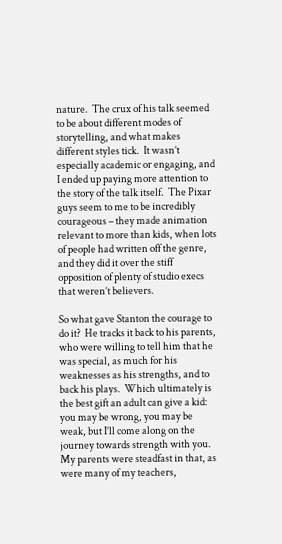nature.  The crux of his talk seemed to be about different modes of storytelling, and what makes different styles tick.  It wasn’t especially academic or engaging, and I ended up paying more attention to the story of the talk itself.  The Pixar guys seem to me to be incredibly courageous – they made animation relevant to more than kids, when lots of people had written off the genre, and they did it over the stiff opposition of plenty of studio execs that weren’t believers.

So what gave Stanton the courage to do it?  He tracks it back to his parents, who were willing to tell him that he was special, as much for his weaknesses as his strengths, and to back his plays.  Which ultimately is the best gift an adult can give a kid: you may be wrong, you may be weak, but I’ll come along on the journey towards strength with you.  My parents were steadfast in that, as were many of my teachers,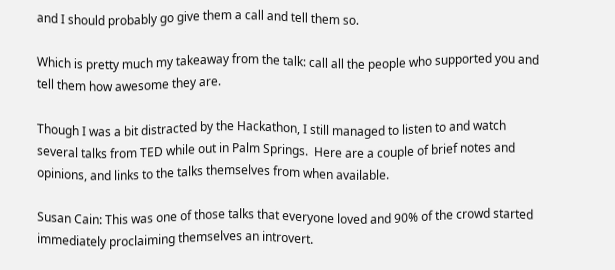and I should probably go give them a call and tell them so.

Which is pretty much my takeaway from the talk: call all the people who supported you and tell them how awesome they are.

Though I was a bit distracted by the Hackathon, I still managed to listen to and watch several talks from TED while out in Palm Springs.  Here are a couple of brief notes and opinions, and links to the talks themselves from when available.

Susan Cain: This was one of those talks that everyone loved and 90% of the crowd started immediately proclaiming themselves an introvert.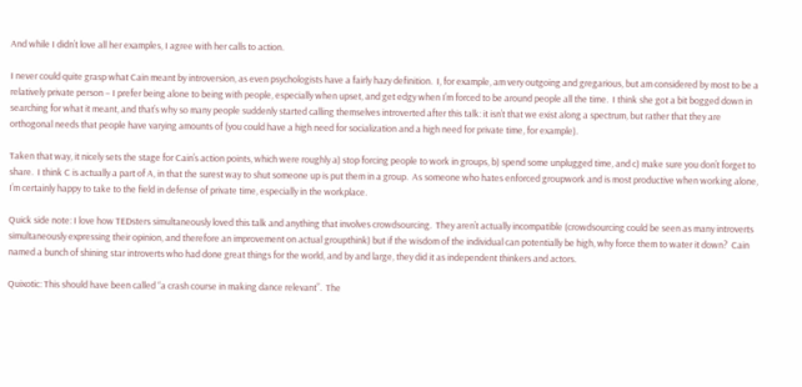And while I didn’t love all her examples, I agree with her calls to action.

I never could quite grasp what Cain meant by introversion, as even psychologists have a fairly hazy definition.  I, for example, am very outgoing and gregarious, but am considered by most to be a relatively private person – I prefer being alone to being with people, especially when upset, and get edgy when I’m forced to be around people all the time.  I think she got a bit bogged down in searching for what it meant, and that’s why so many people suddenly started calling themselves introverted after this talk: it isn’t that we exist along a spectrum, but rather that they are orthogonal needs that people have varying amounts of (you could have a high need for socialization and a high need for private time, for example).

Taken that way, it nicely sets the stage for Cain’s action points, which were roughly a) stop forcing people to work in groups, b) spend some unplugged time, and c) make sure you don’t forget to share.  I think C is actually a part of A, in that the surest way to shut someone up is put them in a group.  As someone who hates enforced groupwork and is most productive when working alone, I’m certainly happy to take to the field in defense of private time, especially in the workplace.

Quick side note: I love how TEDsters simultaneously loved this talk and anything that involves crowdsourcing.  They aren’t actually incompatible (crowdsourcing could be seen as many introverts simultaneously expressing their opinion, and therefore an improvement on actual groupthink) but if the wisdom of the individual can potentially be high, why force them to water it down?  Cain named a bunch of shining star introverts who had done great things for the world, and by and large, they did it as independent thinkers and actors.

Quixotic: This should have been called “a crash course in making dance relevant”.  The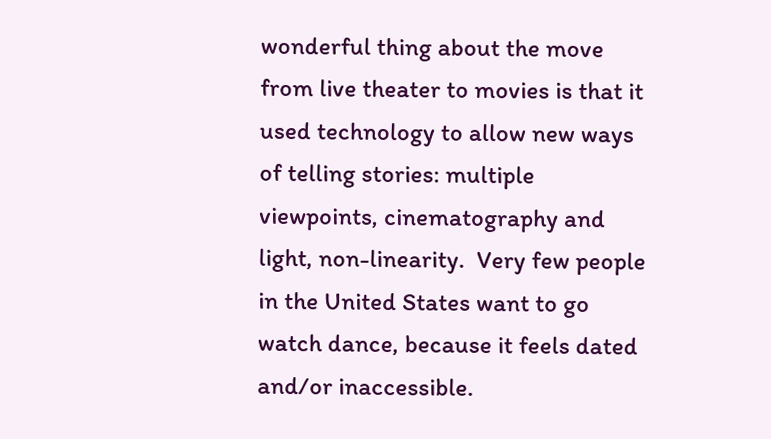wonderful thing about the move from live theater to movies is that it used technology to allow new ways of telling stories: multiple viewpoints, cinematography and light, non-linearity.  Very few people in the United States want to go watch dance, because it feels dated and/or inaccessible.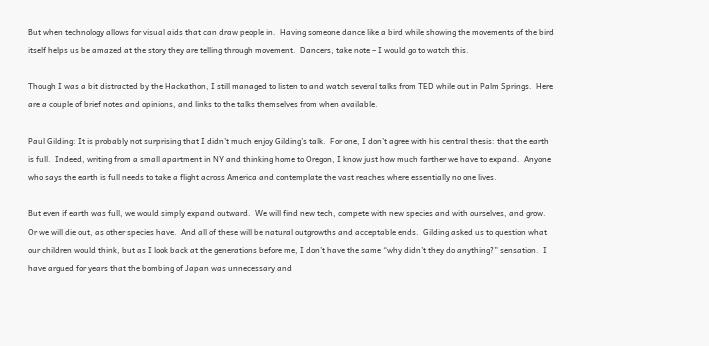But when technology allows for visual aids that can draw people in.  Having someone dance like a bird while showing the movements of the bird itself helps us be amazed at the story they are telling through movement.  Dancers, take note – I would go to watch this.

Though I was a bit distracted by the Hackathon, I still managed to listen to and watch several talks from TED while out in Palm Springs.  Here are a couple of brief notes and opinions, and links to the talks themselves from when available.

Paul Gilding: It is probably not surprising that I didn’t much enjoy Gilding’s talk.  For one, I don’t agree with his central thesis: that the earth is full.  Indeed, writing from a small apartment in NY and thinking home to Oregon, I know just how much farther we have to expand.  Anyone who says the earth is full needs to take a flight across America and contemplate the vast reaches where essentially no one lives.

But even if earth was full, we would simply expand outward.  We will find new tech, compete with new species and with ourselves, and grow.  Or we will die out, as other species have.  And all of these will be natural outgrowths and acceptable ends.  Gilding asked us to question what our children would think, but as I look back at the generations before me, I don’t have the same “why didn’t they do anything?” sensation.  I have argued for years that the bombing of Japan was unnecessary and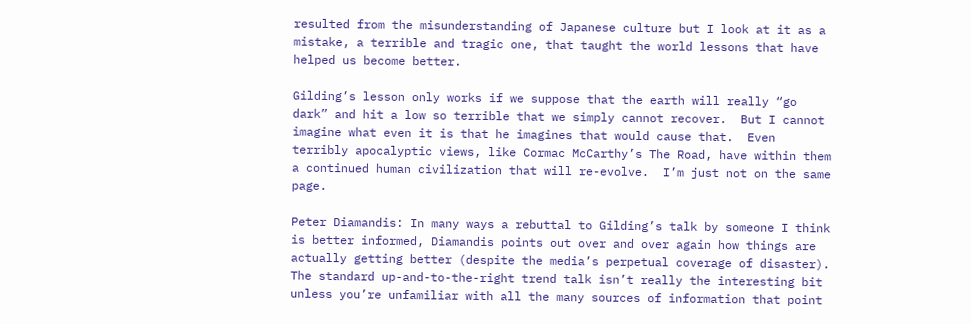resulted from the misunderstanding of Japanese culture but I look at it as a mistake, a terrible and tragic one, that taught the world lessons that have helped us become better.

Gilding’s lesson only works if we suppose that the earth will really “go dark” and hit a low so terrible that we simply cannot recover.  But I cannot imagine what even it is that he imagines that would cause that.  Even terribly apocalyptic views, like Cormac McCarthy’s The Road, have within them a continued human civilization that will re-evolve.  I’m just not on the same page.

Peter Diamandis: In many ways a rebuttal to Gilding’s talk by someone I think is better informed, Diamandis points out over and over again how things are actually getting better (despite the media’s perpetual coverage of disaster).  The standard up-and-to-the-right trend talk isn’t really the interesting bit unless you’re unfamiliar with all the many sources of information that point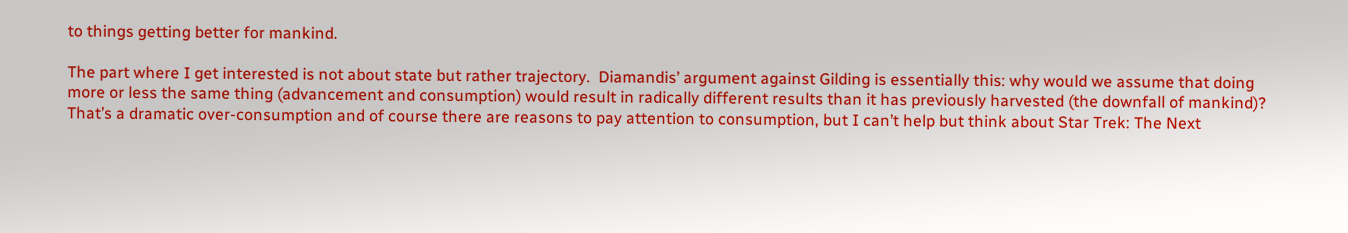to things getting better for mankind.

The part where I get interested is not about state but rather trajectory.  Diamandis’ argument against Gilding is essentially this: why would we assume that doing more or less the same thing (advancement and consumption) would result in radically different results than it has previously harvested (the downfall of mankind)?  That’s a dramatic over-consumption and of course there are reasons to pay attention to consumption, but I can’t help but think about Star Trek: The Next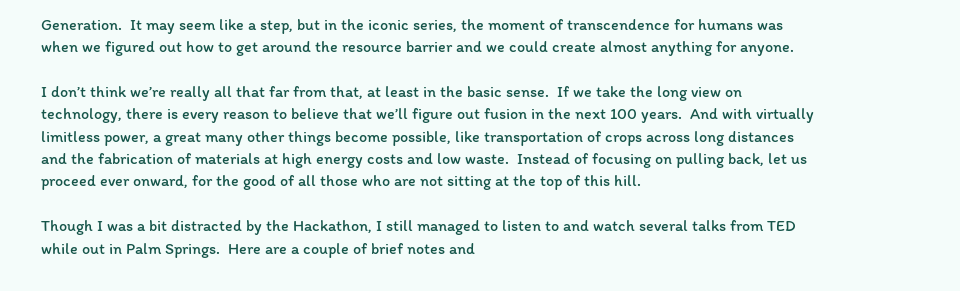Generation.  It may seem like a step, but in the iconic series, the moment of transcendence for humans was when we figured out how to get around the resource barrier and we could create almost anything for anyone.

I don’t think we’re really all that far from that, at least in the basic sense.  If we take the long view on technology, there is every reason to believe that we’ll figure out fusion in the next 100 years.  And with virtually limitless power, a great many other things become possible, like transportation of crops across long distances and the fabrication of materials at high energy costs and low waste.  Instead of focusing on pulling back, let us proceed ever onward, for the good of all those who are not sitting at the top of this hill.

Though I was a bit distracted by the Hackathon, I still managed to listen to and watch several talks from TED while out in Palm Springs.  Here are a couple of brief notes and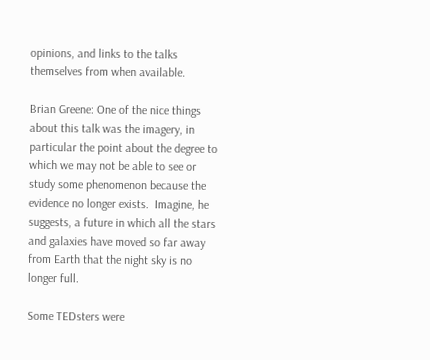opinions, and links to the talks themselves from when available.

Brian Greene: One of the nice things about this talk was the imagery, in particular the point about the degree to which we may not be able to see or study some phenomenon because the evidence no longer exists.  Imagine, he suggests, a future in which all the stars and galaxies have moved so far away from Earth that the night sky is no longer full.

Some TEDsters were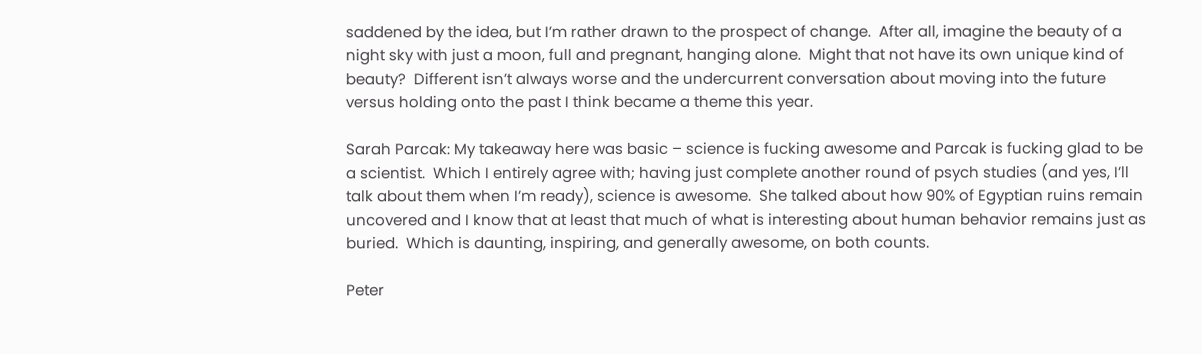saddened by the idea, but I’m rather drawn to the prospect of change.  After all, imagine the beauty of a night sky with just a moon, full and pregnant, hanging alone.  Might that not have its own unique kind of beauty?  Different isn’t always worse and the undercurrent conversation about moving into the future versus holding onto the past I think became a theme this year.

Sarah Parcak: My takeaway here was basic – science is fucking awesome and Parcak is fucking glad to be a scientist.  Which I entirely agree with; having just complete another round of psych studies (and yes, I’ll talk about them when I’m ready), science is awesome.  She talked about how 90% of Egyptian ruins remain uncovered and I know that at least that much of what is interesting about human behavior remains just as buried.  Which is daunting, inspiring, and generally awesome, on both counts.

Peter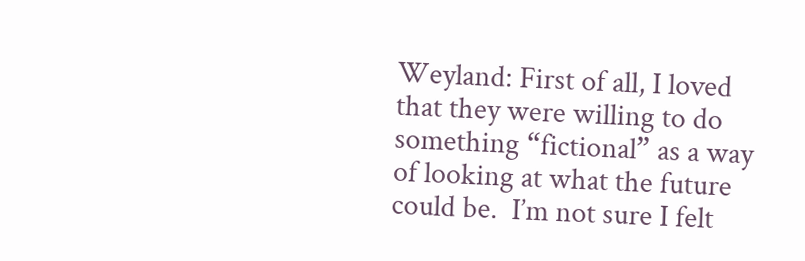Weyland: First of all, I loved that they were willing to do something “fictional” as a way of looking at what the future could be.  I’m not sure I felt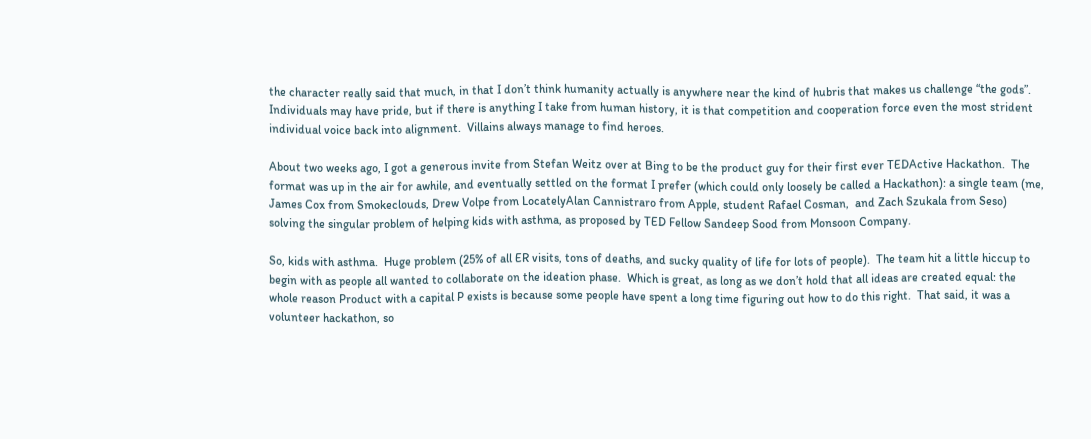the character really said that much, in that I don’t think humanity actually is anywhere near the kind of hubris that makes us challenge “the gods”.  Individuals may have pride, but if there is anything I take from human history, it is that competition and cooperation force even the most strident individual voice back into alignment.  Villains always manage to find heroes.

About two weeks ago, I got a generous invite from Stefan Weitz over at Bing to be the product guy for their first ever TEDActive Hackathon.  The format was up in the air for awhile, and eventually settled on the format I prefer (which could only loosely be called a Hackathon): a single team (me, James Cox from Smokeclouds, Drew Volpe from LocatelyAlan Cannistraro from Apple, student Rafael Cosman,  and Zach Szukala from Seso) solving the singular problem of helping kids with asthma, as proposed by TED Fellow Sandeep Sood from Monsoon Company.

So, kids with asthma.  Huge problem (25% of all ER visits, tons of deaths, and sucky quality of life for lots of people).  The team hit a little hiccup to begin with as people all wanted to collaborate on the ideation phase.  Which is great, as long as we don’t hold that all ideas are created equal: the whole reason Product with a capital P exists is because some people have spent a long time figuring out how to do this right.  That said, it was a volunteer hackathon, so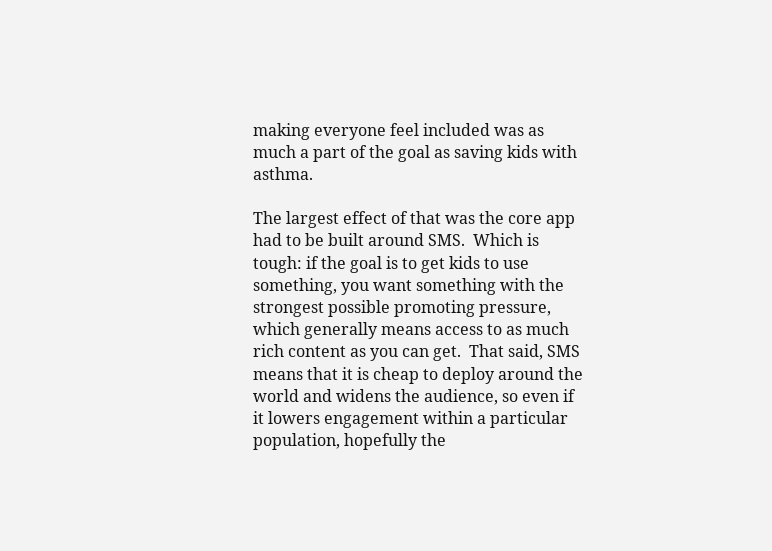making everyone feel included was as much a part of the goal as saving kids with asthma.

The largest effect of that was the core app had to be built around SMS.  Which is tough: if the goal is to get kids to use something, you want something with the strongest possible promoting pressure, which generally means access to as much rich content as you can get.  That said, SMS means that it is cheap to deploy around the world and widens the audience, so even if it lowers engagement within a particular population, hopefully the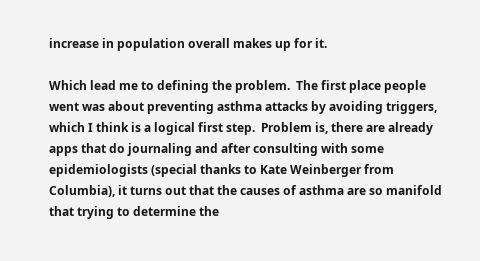increase in population overall makes up for it.

Which lead me to defining the problem.  The first place people went was about preventing asthma attacks by avoiding triggers, which I think is a logical first step.  Problem is, there are already apps that do journaling and after consulting with some epidemiologists (special thanks to Kate Weinberger from Columbia), it turns out that the causes of asthma are so manifold that trying to determine the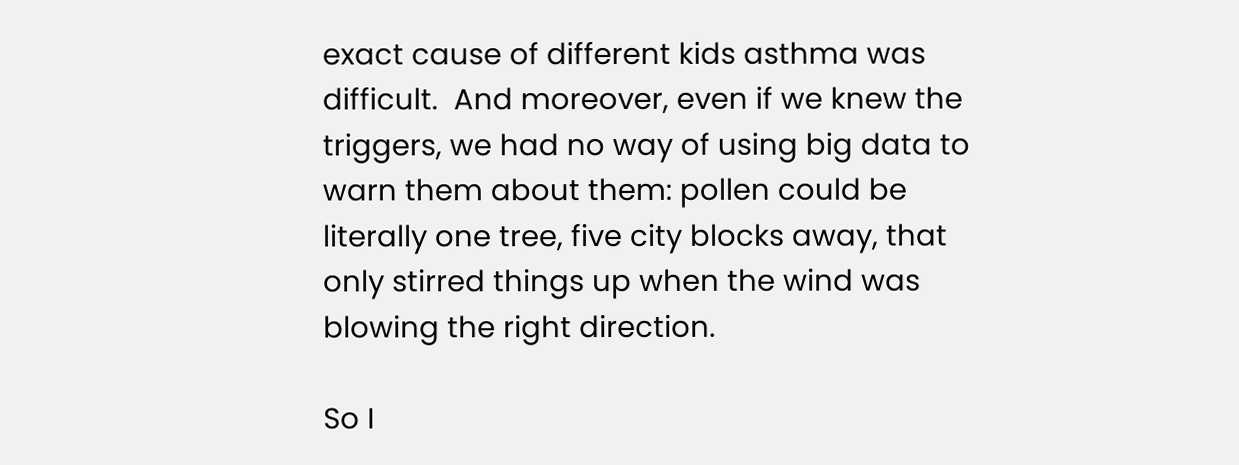exact cause of different kids asthma was difficult.  And moreover, even if we knew the triggers, we had no way of using big data to warn them about them: pollen could be literally one tree, five city blocks away, that only stirred things up when the wind was blowing the right direction.

So I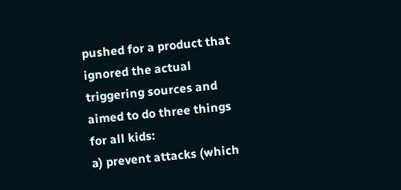pushed for a product that ignored the actual triggering sources and aimed to do three things for all kids:
a) prevent attacks (which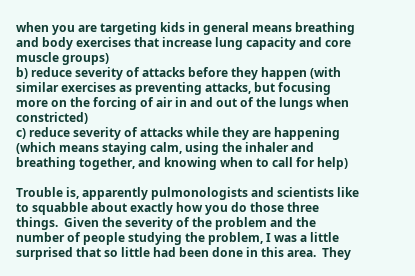when you are targeting kids in general means breathing and body exercises that increase lung capacity and core muscle groups)
b) reduce severity of attacks before they happen (with similar exercises as preventing attacks, but focusing more on the forcing of air in and out of the lungs when constricted)
c) reduce severity of attacks while they are happening (which means staying calm, using the inhaler and breathing together, and knowing when to call for help)

Trouble is, apparently pulmonologists and scientists like to squabble about exactly how you do those three things.  Given the severity of the problem and the number of people studying the problem, I was a little surprised that so little had been done in this area.  They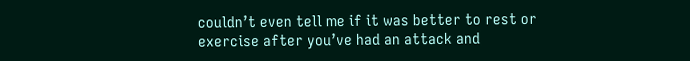couldn’t even tell me if it was better to rest or exercise after you’ve had an attack and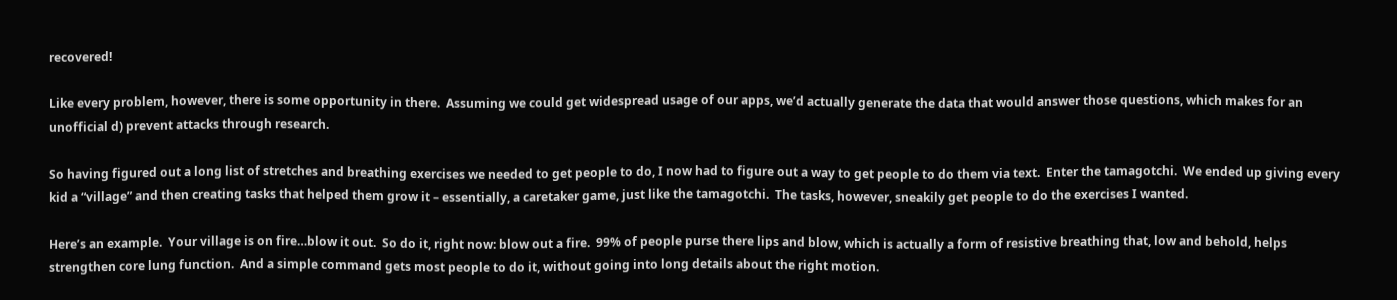recovered!

Like every problem, however, there is some opportunity in there.  Assuming we could get widespread usage of our apps, we’d actually generate the data that would answer those questions, which makes for an unofficial d) prevent attacks through research.

So having figured out a long list of stretches and breathing exercises we needed to get people to do, I now had to figure out a way to get people to do them via text.  Enter the tamagotchi.  We ended up giving every kid a “village” and then creating tasks that helped them grow it – essentially, a caretaker game, just like the tamagotchi.  The tasks, however, sneakily get people to do the exercises I wanted.

Here’s an example.  Your village is on fire…blow it out.  So do it, right now: blow out a fire.  99% of people purse there lips and blow, which is actually a form of resistive breathing that, low and behold, helps strengthen core lung function.  And a simple command gets most people to do it, without going into long details about the right motion.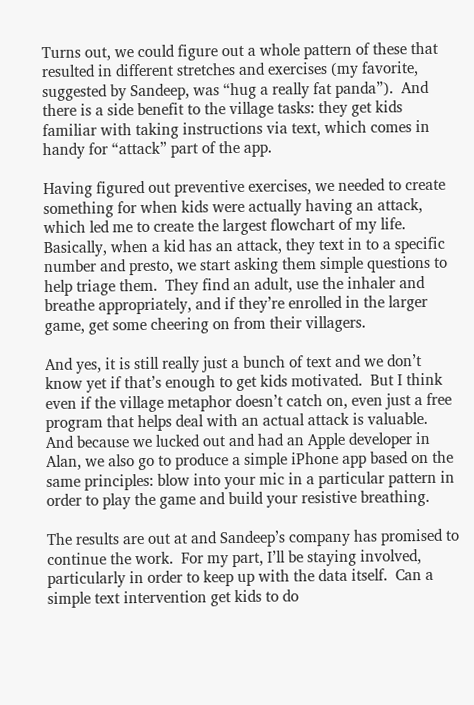Turns out, we could figure out a whole pattern of these that resulted in different stretches and exercises (my favorite, suggested by Sandeep, was “hug a really fat panda”).  And there is a side benefit to the village tasks: they get kids familiar with taking instructions via text, which comes in handy for “attack” part of the app.

Having figured out preventive exercises, we needed to create something for when kids were actually having an attack, which led me to create the largest flowchart of my life.  Basically, when a kid has an attack, they text in to a specific number and presto, we start asking them simple questions to help triage them.  They find an adult, use the inhaler and breathe appropriately, and if they’re enrolled in the larger game, get some cheering on from their villagers.

And yes, it is still really just a bunch of text and we don’t know yet if that’s enough to get kids motivated.  But I think even if the village metaphor doesn’t catch on, even just a free program that helps deal with an actual attack is valuable.  And because we lucked out and had an Apple developer in Alan, we also go to produce a simple iPhone app based on the same principles: blow into your mic in a particular pattern in order to play the game and build your resistive breathing.

The results are out at and Sandeep’s company has promised to continue the work.  For my part, I’ll be staying involved, particularly in order to keep up with the data itself.  Can a simple text intervention get kids to do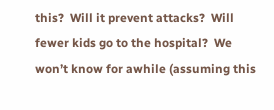this?  Will it prevent attacks?  Will fewer kids go to the hospital?  We won’t know for awhile (assuming this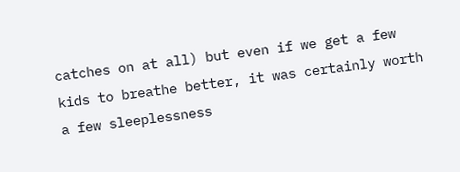catches on at all) but even if we get a few kids to breathe better, it was certainly worth a few sleeplessness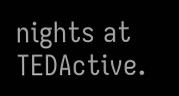nights at TEDActive.